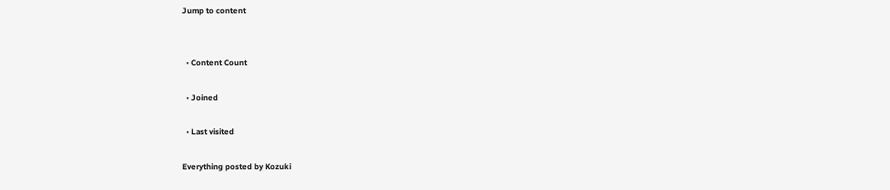Jump to content


  • Content Count

  • Joined

  • Last visited

Everything posted by Kozuki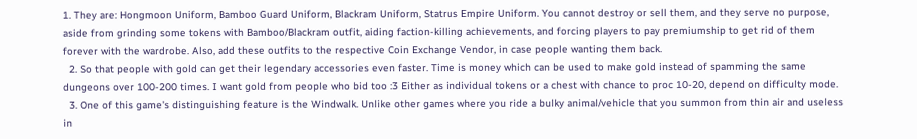1. They are: Hongmoon Uniform, Bamboo Guard Uniform, Blackram Uniform, Statrus Empire Uniform. You cannot destroy or sell them, and they serve no purpose, aside from grinding some tokens with Bamboo/Blackram outfit, aiding faction-killing achievements, and forcing players to pay premiumship to get rid of them forever with the wardrobe. Also, add these outfits to the respective Coin Exchange Vendor, in case people wanting them back.
  2. So that people with gold can get their legendary accessories even faster. Time is money which can be used to make gold instead of spamming the same dungeons over 100-200 times. I want gold from people who bid too :3 Either as individual tokens or a chest with chance to proc 10-20, depend on difficulty mode.
  3. One of this game's distinguishing feature is the Windwalk. Unlike other games where you ride a bulky animal/vehicle that you summon from thin air and useless in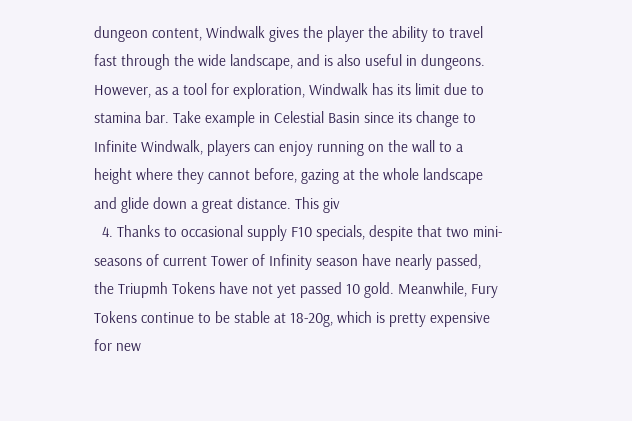dungeon content, Windwalk gives the player the ability to travel fast through the wide landscape, and is also useful in dungeons. However, as a tool for exploration, Windwalk has its limit due to stamina bar. Take example in Celestial Basin since its change to Infinite Windwalk, players can enjoy running on the wall to a height where they cannot before, gazing at the whole landscape and glide down a great distance. This giv
  4. Thanks to occasional supply F10 specials, despite that two mini-seasons of current Tower of Infinity season have nearly passed, the Triupmh Tokens have not yet passed 10 gold. Meanwhile, Fury Tokens continue to be stable at 18-20g, which is pretty expensive for new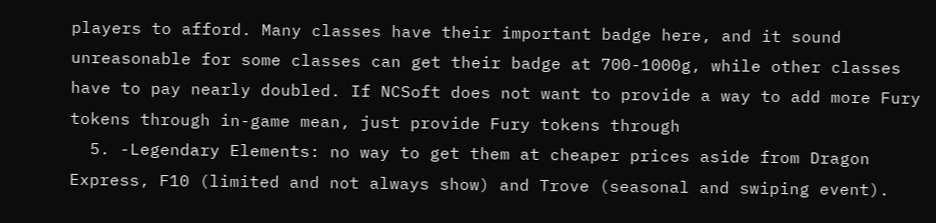players to afford. Many classes have their important badge here, and it sound unreasonable for some classes can get their badge at 700-1000g, while other classes have to pay nearly doubled. If NCSoft does not want to provide a way to add more Fury tokens through in-game mean, just provide Fury tokens through
  5. -Legendary Elements: no way to get them at cheaper prices aside from Dragon Express, F10 (limited and not always show) and Trove (seasonal and swiping event).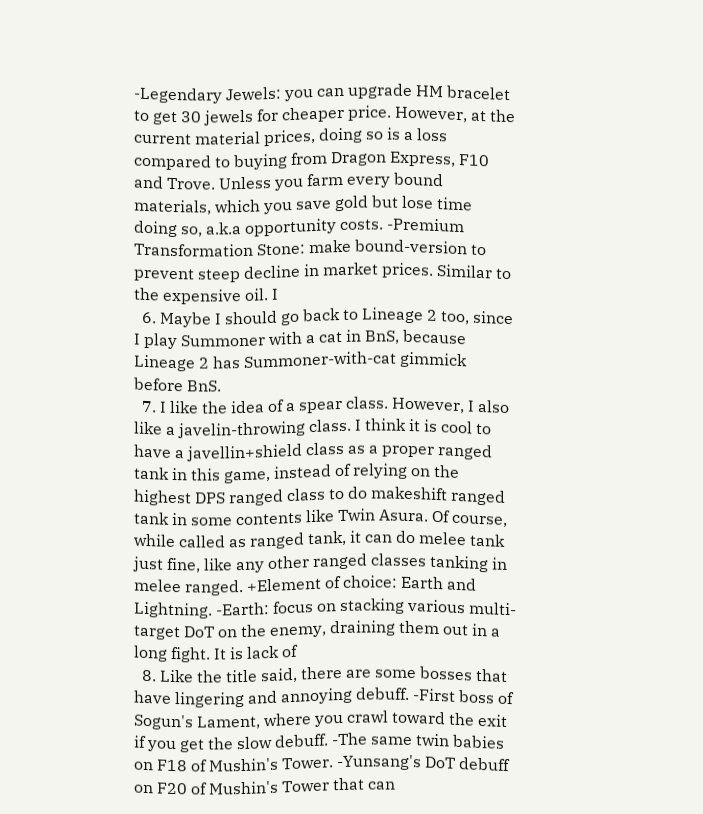-Legendary Jewels: you can upgrade HM bracelet to get 30 jewels for cheaper price. However, at the current material prices, doing so is a loss compared to buying from Dragon Express, F10 and Trove. Unless you farm every bound materials, which you save gold but lose time doing so, a.k.a opportunity costs. -Premium Transformation Stone: make bound-version to prevent steep decline in market prices. Similar to the expensive oil. I
  6. Maybe I should go back to Lineage 2 too, since I play Summoner with a cat in BnS, because Lineage 2 has Summoner-with-cat gimmick before BnS.
  7. I like the idea of a spear class. However, I also like a javelin-throwing class. I think it is cool to have a javellin+shield class as a proper ranged tank in this game, instead of relying on the highest DPS ranged class to do makeshift ranged tank in some contents like Twin Asura. Of course, while called as ranged tank, it can do melee tank just fine, like any other ranged classes tanking in melee ranged. +Element of choice: Earth and Lightning. -Earth: focus on stacking various multi-target DoT on the enemy, draining them out in a long fight. It is lack of
  8. Like the title said, there are some bosses that have lingering and annoying debuff. -First boss of Sogun's Lament, where you crawl toward the exit if you get the slow debuff. -The same twin babies on F18 of Mushin's Tower. -Yunsang's DoT debuff on F20 of Mushin's Tower that can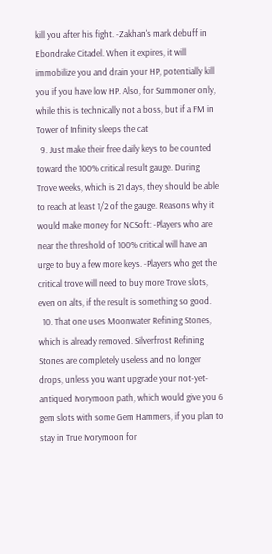kill you after his fight. -Zakhan's mark debuff in Ebondrake Citadel. When it expires, it will immobilize you and drain your HP, potentially kill you if you have low HP. Also, for Summoner only, while this is technically not a boss, but if a FM in Tower of Infinity sleeps the cat
  9. Just make their free daily keys to be counted toward the 100% critical result gauge. During Trove weeks, which is 21 days, they should be able to reach at least 1/2 of the gauge. Reasons why it would make money for NCSoft: -Players who are near the threshold of 100% critical will have an urge to buy a few more keys. -Players who get the critical trove will need to buy more Trove slots, even on alts, if the result is something so good.
  10. That one uses Moonwater Refining Stones, which is already removed. Silverfrost Refining Stones are completely useless and no longer drops, unless you want upgrade your not-yet-antiqued Ivorymoon path, which would give you 6 gem slots with some Gem Hammers, if you plan to stay in True Ivorymoon for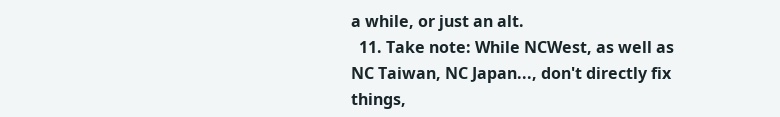a while, or just an alt.
  11. Take note: While NCWest, as well as NC Taiwan, NC Japan..., don't directly fix things,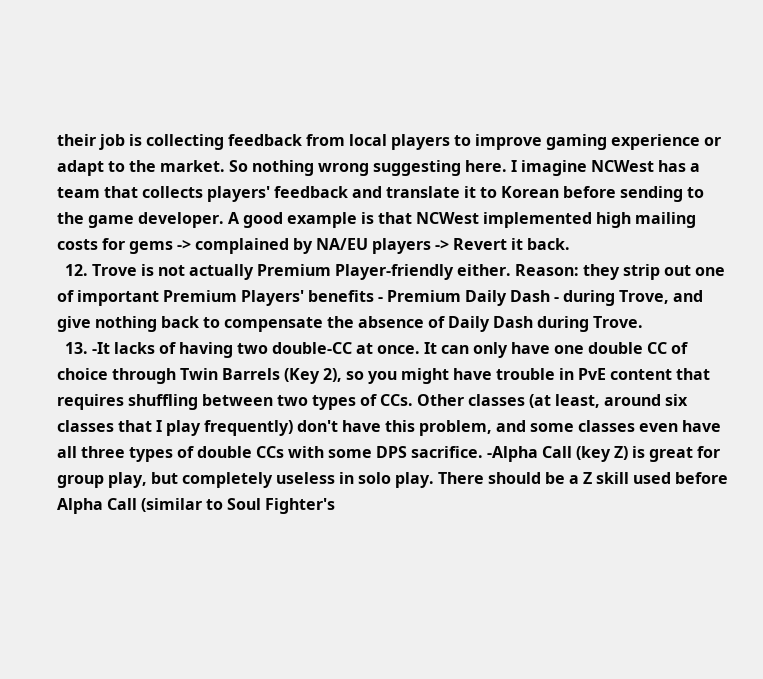their job is collecting feedback from local players to improve gaming experience or adapt to the market. So nothing wrong suggesting here. I imagine NCWest has a team that collects players' feedback and translate it to Korean before sending to the game developer. A good example is that NCWest implemented high mailing costs for gems -> complained by NA/EU players -> Revert it back.
  12. Trove is not actually Premium Player-friendly either. Reason: they strip out one of important Premium Players' benefits - Premium Daily Dash - during Trove, and give nothing back to compensate the absence of Daily Dash during Trove.
  13. -It lacks of having two double-CC at once. It can only have one double CC of choice through Twin Barrels (Key 2), so you might have trouble in PvE content that requires shuffling between two types of CCs. Other classes (at least, around six classes that I play frequently) don't have this problem, and some classes even have all three types of double CCs with some DPS sacrifice. -Alpha Call (key Z) is great for group play, but completely useless in solo play. There should be a Z skill used before Alpha Call (similar to Soul Fighter's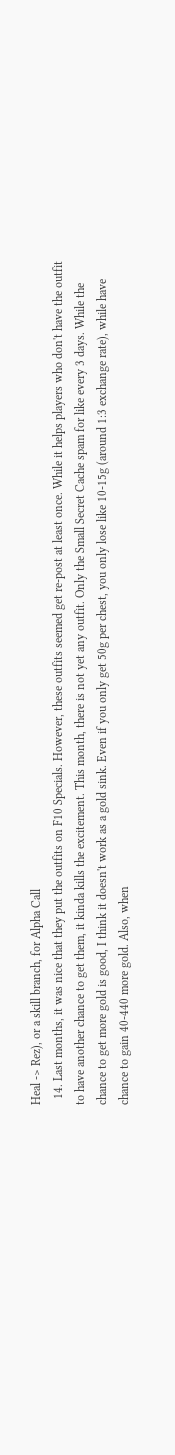Heal -> Rez), or a skill branch, for Alpha Call
  14. Last months, it was nice that they put the outfits on F10 Specials. However, these outfits seemed get re-post at least once. While it helps players who don't have the outfit to have another chance to get them, it kinda kills the excitement. This month, there is not yet any outfit. Only the Small Secret Cache spam for like every 3 days. While the chance to get more gold is good, I think it doesn't work as a gold sink. Even if you only get 50g per chest, you only lose like 10-15g (around 1:3 exchange rate), while have chance to gain 40-440 more gold. Also, when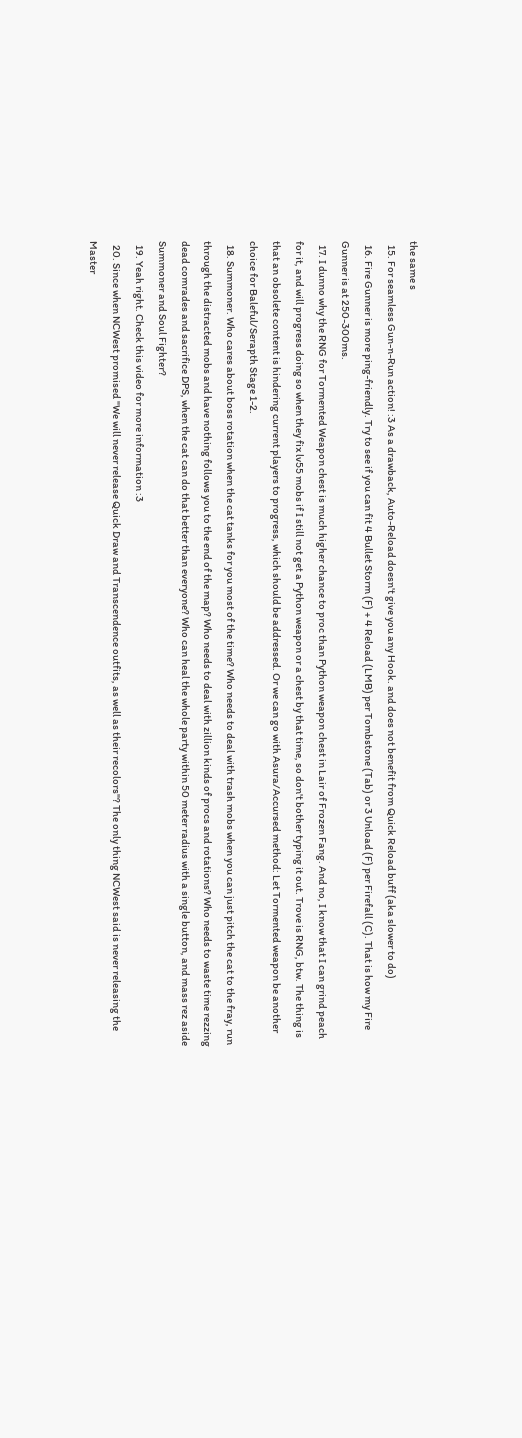the same s
  15. For seamless Gun-n-Run action! :3 As a drawback, Auto-Reload doesn't give you any Hook. and does not benefit from Quick Reload buff (aka slower to do)
  16. Fire Gunner is more ping-friendly. Try to see if you can fit 4 Bullet Storm (F) + 4 Reload (LMB) per Tombstone (Tab) or 3 Unload (F) per Firefall (C). That is how my Fire Gunner is at 250-300ms.
  17. I dunno why the RNG for Tormented Weapon chest is much higher chance to proc than Python weapon chest in Lair of Frozen Fang. And no, I know that I can grind peach for it, and will progress doing so when they fix lv55 mobs if I still not get a Python weapon or a chest by that time, so don't bother typing it out. Trove is RNG, btw. The thing is that an obsolete content is hindering current players to progress, which should be addressed. Or we can go with Asura/Accursed method: Let Tormented weapon be another choice for Baleful/Serapth Stage 1-2.
  18. Summoner. Who cares about boss rotation when the cat tanks for you most of the time? Who needs to deal with trash mobs when you can just pitch the cat to the fray, run through the distracted mobs and have nothing follows you to the end of the map? Who needs to deal with zillion kinds of procs and rotations? Who needs to waste time rezzing dead comrades and sacrifice DPS, when the cat can do that better than everyone? Who can heal the whole party within 50 meter radius with a single button, and mass rez aside Summoner and Soul Fighter?
  19. Yeah right. Check this video for more information :3
  20. Since when NCWest promised "We will never release Quick Draw and Transcendence outfits, as well as their recolors"? The only thing NCWest said is never releasing the Master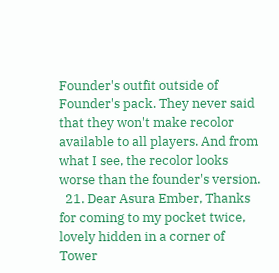Founder's outfit outside of Founder's pack. They never said that they won't make recolor available to all players. And from what I see, the recolor looks worse than the founder's version.
  21. Dear Asura Ember, Thanks for coming to my pocket twice, lovely hidden in a corner of Tower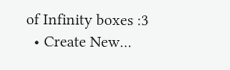of Infinity boxes :3
  • Create New...